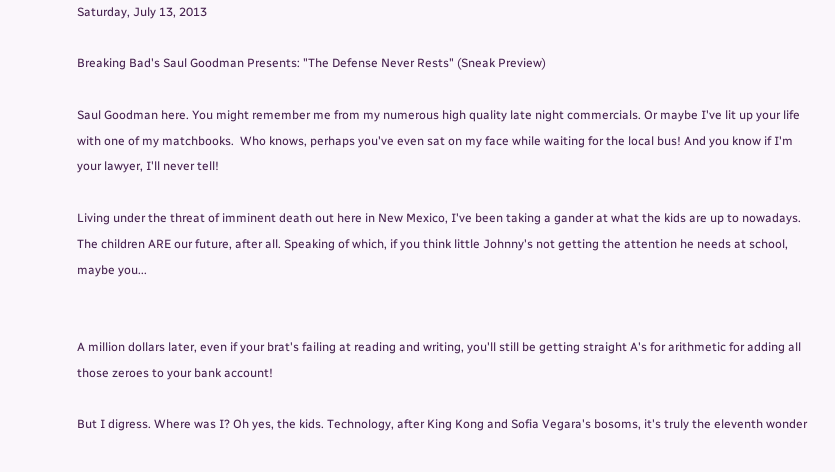Saturday, July 13, 2013

Breaking Bad's Saul Goodman Presents: "The Defense Never Rests" (Sneak Preview)

Saul Goodman here. You might remember me from my numerous high quality late night commercials. Or maybe I've lit up your life with one of my matchbooks.  Who knows, perhaps you've even sat on my face while waiting for the local bus! And you know if I'm your lawyer, I'll never tell!

Living under the threat of imminent death out here in New Mexico, I've been taking a gander at what the kids are up to nowadays. The children ARE our future, after all. Speaking of which, if you think little Johnny's not getting the attention he needs at school, maybe you...


A million dollars later, even if your brat's failing at reading and writing, you'll still be getting straight A's for arithmetic for adding all those zeroes to your bank account!

But I digress. Where was I? Oh yes, the kids. Technology, after King Kong and Sofia Vegara's bosoms, it's truly the eleventh wonder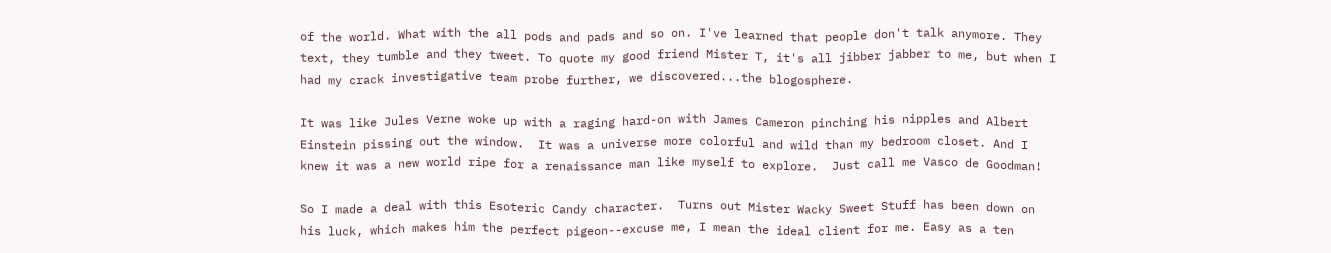of the world. What with the all pods and pads and so on. I've learned that people don't talk anymore. They text, they tumble and they tweet. To quote my good friend Mister T, it's all jibber jabber to me, but when I had my crack investigative team probe further, we discovered...the blogosphere.

It was like Jules Verne woke up with a raging hard-on with James Cameron pinching his nipples and Albert Einstein pissing out the window.  It was a universe more colorful and wild than my bedroom closet. And I knew it was a new world ripe for a renaissance man like myself to explore.  Just call me Vasco de Goodman!

So I made a deal with this Esoteric Candy character.  Turns out Mister Wacky Sweet Stuff has been down on his luck, which makes him the perfect pigeon--excuse me, I mean the ideal client for me. Easy as a ten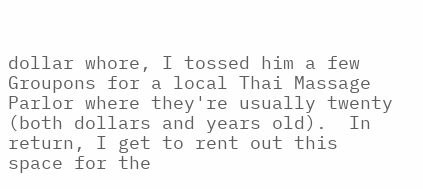dollar whore, I tossed him a few Groupons for a local Thai Massage Parlor where they're usually twenty (both dollars and years old).  In return, I get to rent out this space for the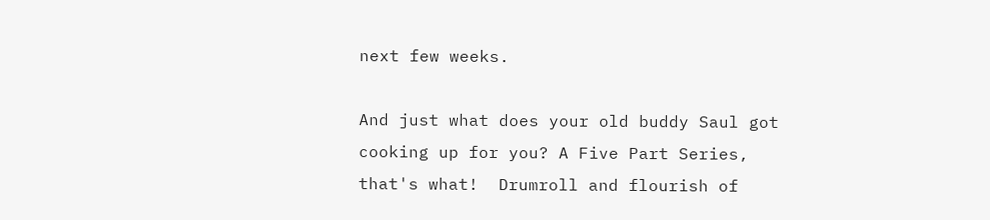next few weeks.

And just what does your old buddy Saul got cooking up for you? A Five Part Series, that's what!  Drumroll and flourish of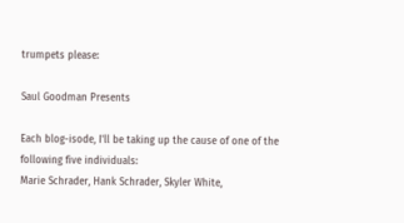trumpets please:

Saul Goodman Presents

Each blog-isode, I'll be taking up the cause of one of the following five individuals:
Marie Schrader, Hank Schrader, Skyler White,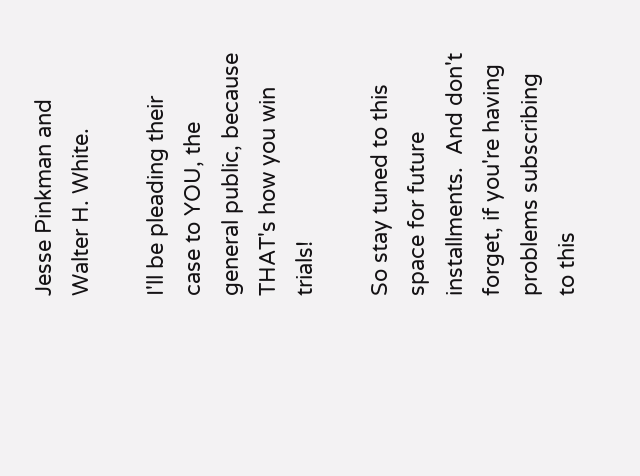Jesse Pinkman and Walter H. White.

I'll be pleading their case to YOU, the general public, because THAT's how you win trials!

So stay tuned to this space for future installments.  And don't forget, if you're having problems subscribing to this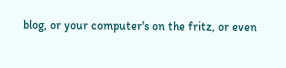blog, or your computer's on the fritz, or even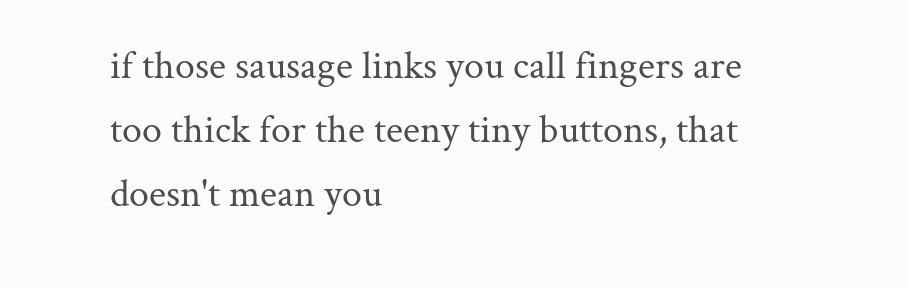if those sausage links you call fingers are too thick for the teeny tiny buttons, that doesn't mean you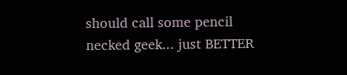should call some pencil necked geek... just BETTER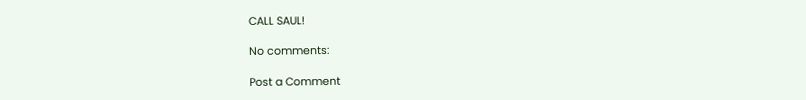CALL SAUL!

No comments:

Post a Comment